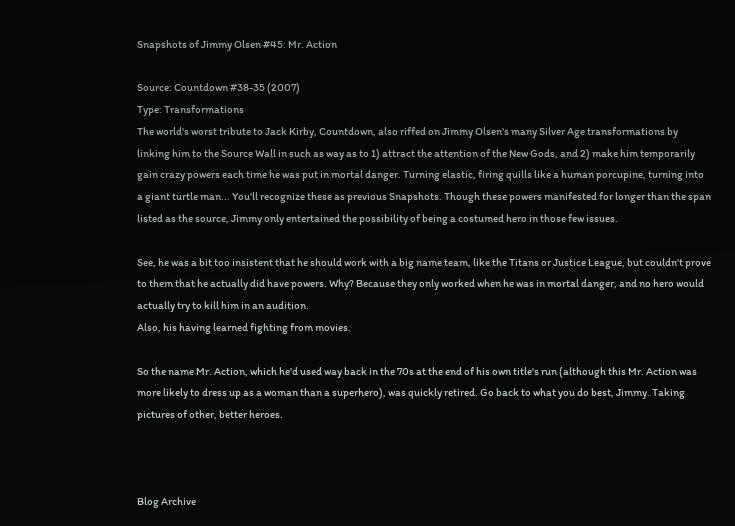Snapshots of Jimmy Olsen #45: Mr. Action

Source: Countdown #38-35 (2007)
Type: Transformations
The world's worst tribute to Jack Kirby, Countdown, also riffed on Jimmy Olsen's many Silver Age transformations by linking him to the Source Wall in such as way as to 1) attract the attention of the New Gods, and 2) make him temporarily gain crazy powers each time he was put in mortal danger. Turning elastic, firing quills like a human porcupine, turning into a giant turtle man... You'll recognize these as previous Snapshots. Though these powers manifested for longer than the span listed as the source, Jimmy only entertained the possibility of being a costumed hero in those few issues.

See, he was a bit too insistent that he should work with a big name team, like the Titans or Justice League, but couldn't prove to them that he actually did have powers. Why? Because they only worked when he was in mortal danger, and no hero would actually try to kill him in an audition.
Also, his having learned fighting from movies.

So the name Mr. Action, which he'd used way back in the 70s at the end of his own title's run (although this Mr. Action was more likely to dress up as a woman than a superhero), was quickly retired. Go back to what you do best, Jimmy. Taking pictures of other, better heroes.



Blog Archive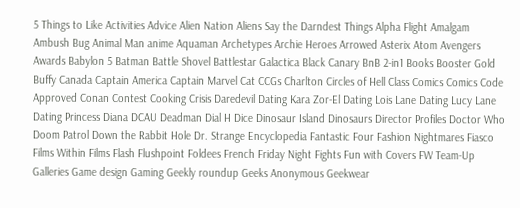5 Things to Like Activities Advice Alien Nation Aliens Say the Darndest Things Alpha Flight Amalgam Ambush Bug Animal Man anime Aquaman Archetypes Archie Heroes Arrowed Asterix Atom Avengers Awards Babylon 5 Batman Battle Shovel Battlestar Galactica Black Canary BnB 2-in1 Books Booster Gold Buffy Canada Captain America Captain Marvel Cat CCGs Charlton Circles of Hell Class Comics Comics Code Approved Conan Contest Cooking Crisis Daredevil Dating Kara Zor-El Dating Lois Lane Dating Lucy Lane Dating Princess Diana DCAU Deadman Dial H Dice Dinosaur Island Dinosaurs Director Profiles Doctor Who Doom Patrol Down the Rabbit Hole Dr. Strange Encyclopedia Fantastic Four Fashion Nightmares Fiasco Films Within Films Flash Flushpoint Foldees French Friday Night Fights Fun with Covers FW Team-Up Galleries Game design Gaming Geekly roundup Geeks Anonymous Geekwear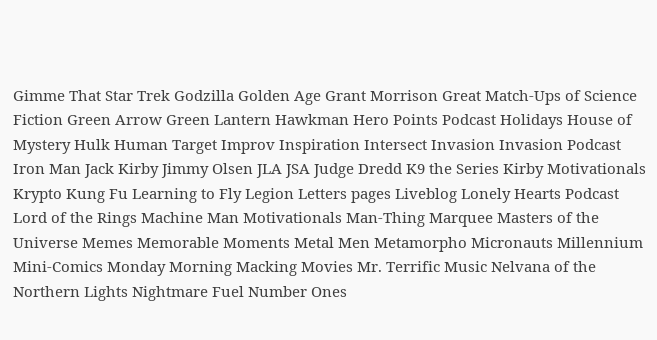Gimme That Star Trek Godzilla Golden Age Grant Morrison Great Match-Ups of Science Fiction Green Arrow Green Lantern Hawkman Hero Points Podcast Holidays House of Mystery Hulk Human Target Improv Inspiration Intersect Invasion Invasion Podcast Iron Man Jack Kirby Jimmy Olsen JLA JSA Judge Dredd K9 the Series Kirby Motivationals Krypto Kung Fu Learning to Fly Legion Letters pages Liveblog Lonely Hearts Podcast Lord of the Rings Machine Man Motivationals Man-Thing Marquee Masters of the Universe Memes Memorable Moments Metal Men Metamorpho Micronauts Millennium Mini-Comics Monday Morning Macking Movies Mr. Terrific Music Nelvana of the Northern Lights Nightmare Fuel Number Ones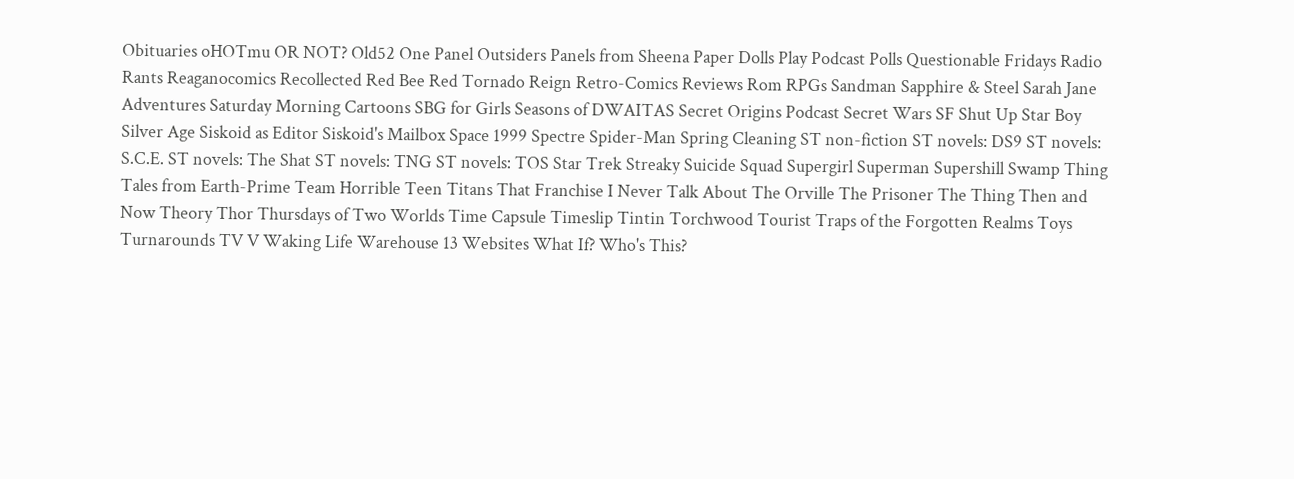Obituaries oHOTmu OR NOT? Old52 One Panel Outsiders Panels from Sheena Paper Dolls Play Podcast Polls Questionable Fridays Radio Rants Reaganocomics Recollected Red Bee Red Tornado Reign Retro-Comics Reviews Rom RPGs Sandman Sapphire & Steel Sarah Jane Adventures Saturday Morning Cartoons SBG for Girls Seasons of DWAITAS Secret Origins Podcast Secret Wars SF Shut Up Star Boy Silver Age Siskoid as Editor Siskoid's Mailbox Space 1999 Spectre Spider-Man Spring Cleaning ST non-fiction ST novels: DS9 ST novels: S.C.E. ST novels: The Shat ST novels: TNG ST novels: TOS Star Trek Streaky Suicide Squad Supergirl Superman Supershill Swamp Thing Tales from Earth-Prime Team Horrible Teen Titans That Franchise I Never Talk About The Orville The Prisoner The Thing Then and Now Theory Thor Thursdays of Two Worlds Time Capsule Timeslip Tintin Torchwood Tourist Traps of the Forgotten Realms Toys Turnarounds TV V Waking Life Warehouse 13 Websites What If? Who's This?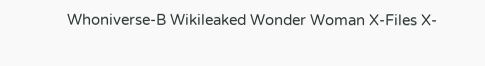Whoniverse-B Wikileaked Wonder Woman X-Files X-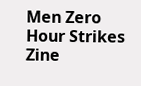Men Zero Hour Strikes Zine